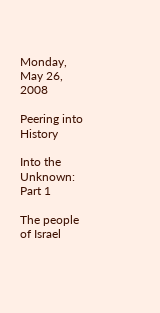Monday, May 26, 2008

Peering into History

Into the Unknown: Part 1

The people of Israel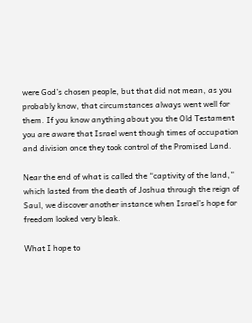were God’s chosen people, but that did not mean, as you probably know, that circumstances always went well for them. If you know anything about you the Old Testament you are aware that Israel went though times of occupation and division once they took control of the Promised Land.

Near the end of what is called the “captivity of the land,” which lasted from the death of Joshua through the reign of Saul, we discover another instance when Israel’s hope for freedom looked very bleak.

What I hope to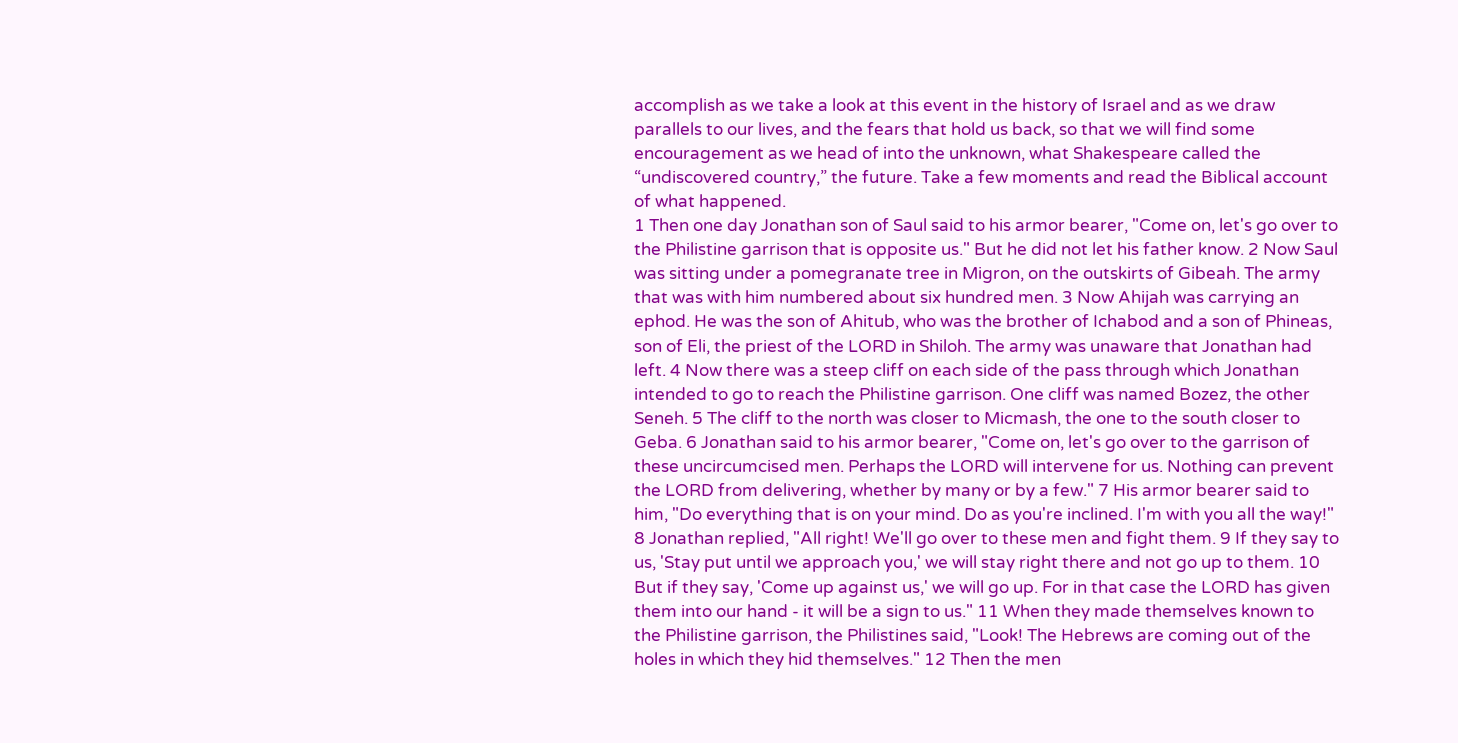accomplish as we take a look at this event in the history of Israel and as we draw parallels to our lives, and the fears that hold us back, so that we will find some encouragement as we head of into the unknown, what Shakespeare called the “undiscovered country,” the future. Take a few moments and read the Biblical account of what happened.
1 Then one day Jonathan son of Saul said to his armor bearer, "Come on, let's go over to the Philistine garrison that is opposite us." But he did not let his father know. 2 Now Saul was sitting under a pomegranate tree in Migron, on the outskirts of Gibeah. The army that was with him numbered about six hundred men. 3 Now Ahijah was carrying an ephod. He was the son of Ahitub, who was the brother of Ichabod and a son of Phineas, son of Eli, the priest of the LORD in Shiloh. The army was unaware that Jonathan had left. 4 Now there was a steep cliff on each side of the pass through which Jonathan intended to go to reach the Philistine garrison. One cliff was named Bozez, the other Seneh. 5 The cliff to the north was closer to Micmash, the one to the south closer to Geba. 6 Jonathan said to his armor bearer, "Come on, let's go over to the garrison of these uncircumcised men. Perhaps the LORD will intervene for us. Nothing can prevent the LORD from delivering, whether by many or by a few." 7 His armor bearer said to him, "Do everything that is on your mind. Do as you're inclined. I'm with you all the way!" 8 Jonathan replied, "All right! We'll go over to these men and fight them. 9 If they say to us, 'Stay put until we approach you,' we will stay right there and not go up to them. 10 But if they say, 'Come up against us,' we will go up. For in that case the LORD has given them into our hand - it will be a sign to us." 11 When they made themselves known to the Philistine garrison, the Philistines said, "Look! The Hebrews are coming out of the holes in which they hid themselves." 12 Then the men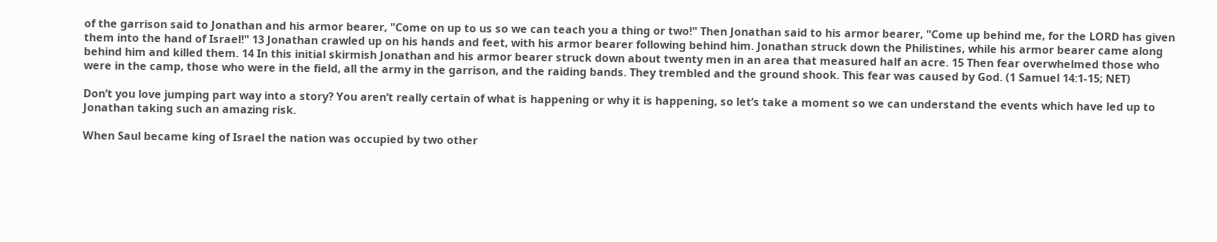of the garrison said to Jonathan and his armor bearer, "Come on up to us so we can teach you a thing or two!" Then Jonathan said to his armor bearer, "Come up behind me, for the LORD has given them into the hand of Israel!" 13 Jonathan crawled up on his hands and feet, with his armor bearer following behind him. Jonathan struck down the Philistines, while his armor bearer came along behind him and killed them. 14 In this initial skirmish Jonathan and his armor bearer struck down about twenty men in an area that measured half an acre. 15 Then fear overwhelmed those who were in the camp, those who were in the field, all the army in the garrison, and the raiding bands. They trembled and the ground shook. This fear was caused by God. (1 Samuel 14:1-15; NET)

Don’t you love jumping part way into a story? You aren’t really certain of what is happening or why it is happening, so let’s take a moment so we can understand the events which have led up to Jonathan taking such an amazing risk.

When Saul became king of Israel the nation was occupied by two other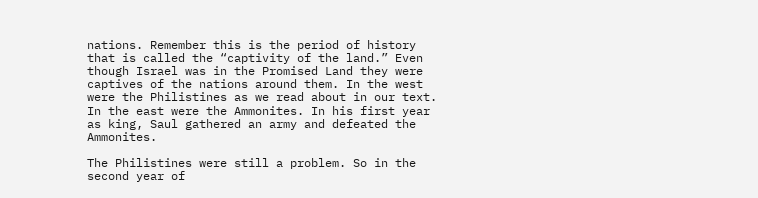nations. Remember this is the period of history that is called the “captivity of the land.” Even though Israel was in the Promised Land they were captives of the nations around them. In the west were the Philistines as we read about in our text. In the east were the Ammonites. In his first year as king, Saul gathered an army and defeated the Ammonites.

The Philistines were still a problem. So in the second year of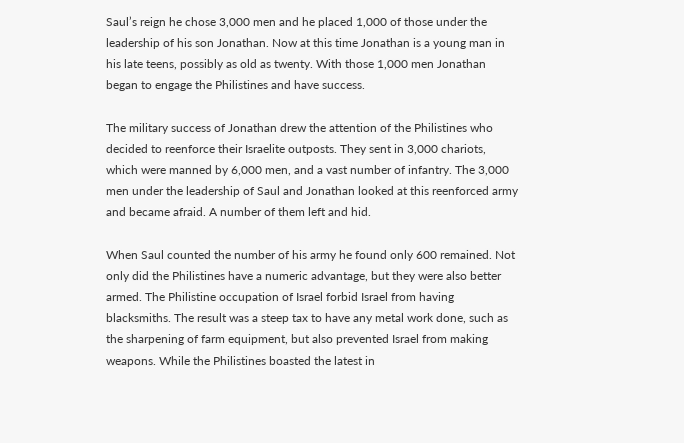Saul’s reign he chose 3,000 men and he placed 1,000 of those under the leadership of his son Jonathan. Now at this time Jonathan is a young man in his late teens, possibly as old as twenty. With those 1,000 men Jonathan began to engage the Philistines and have success.

The military success of Jonathan drew the attention of the Philistines who decided to reenforce their Israelite outposts. They sent in 3,000 chariots, which were manned by 6,000 men, and a vast number of infantry. The 3,000 men under the leadership of Saul and Jonathan looked at this reenforced army and became afraid. A number of them left and hid.

When Saul counted the number of his army he found only 600 remained. Not only did the Philistines have a numeric advantage, but they were also better armed. The Philistine occupation of Israel forbid Israel from having blacksmiths. The result was a steep tax to have any metal work done, such as the sharpening of farm equipment, but also prevented Israel from making weapons. While the Philistines boasted the latest in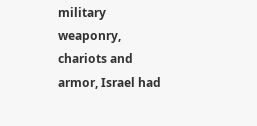military weaponry, chariots and armor, Israel had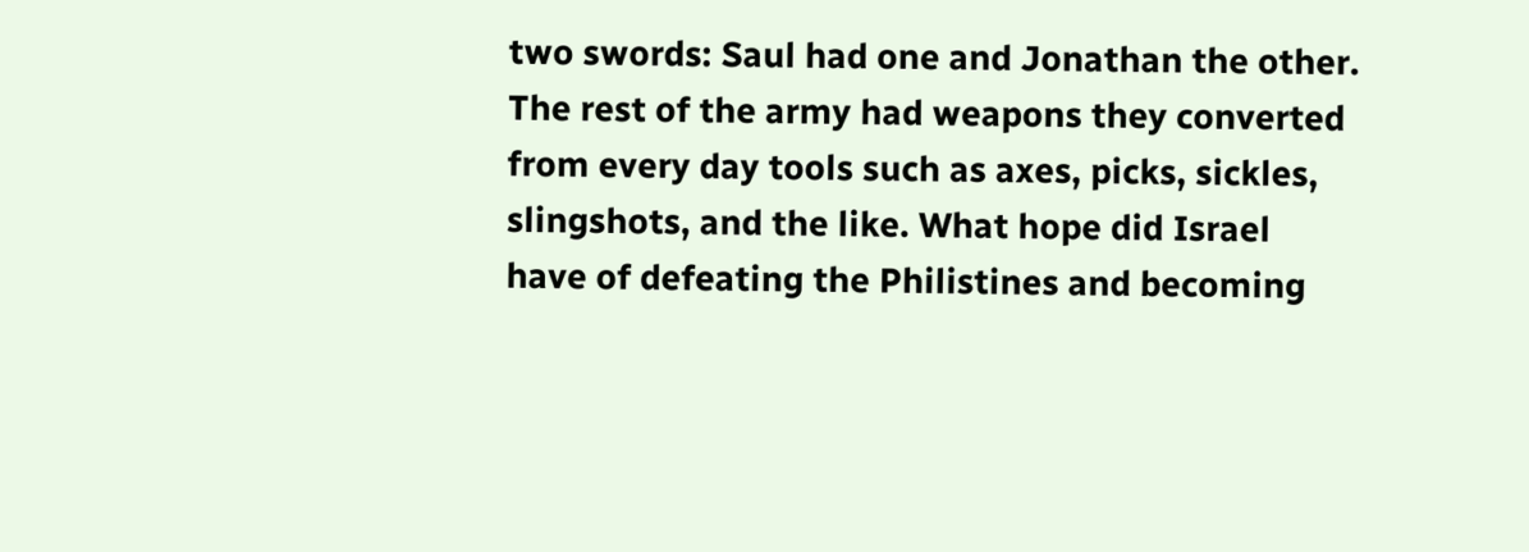two swords: Saul had one and Jonathan the other. The rest of the army had weapons they converted from every day tools such as axes, picks, sickles, slingshots, and the like. What hope did Israel have of defeating the Philistines and becoming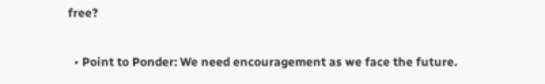free?

  • Point to Ponder: We need encouragement as we face the future.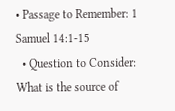• Passage to Remember: 1 Samuel 14:1-15
  • Question to Consider: What is the source of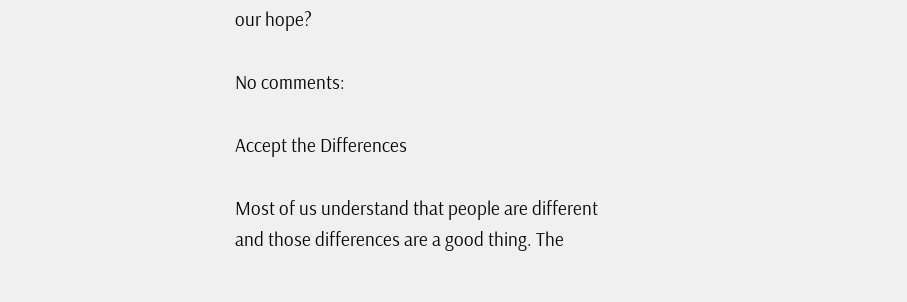our hope?

No comments:

Accept the Differences

Most of us understand that people are different and those differences are a good thing. The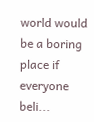world would be a boring place if everyone beli...